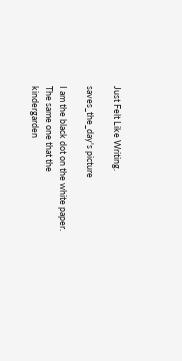Just Felt Like Writing.

saves_the_day's picture

I am the black dot on the white paper. The same one that the
kindergarden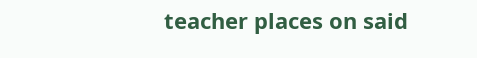teacher places on said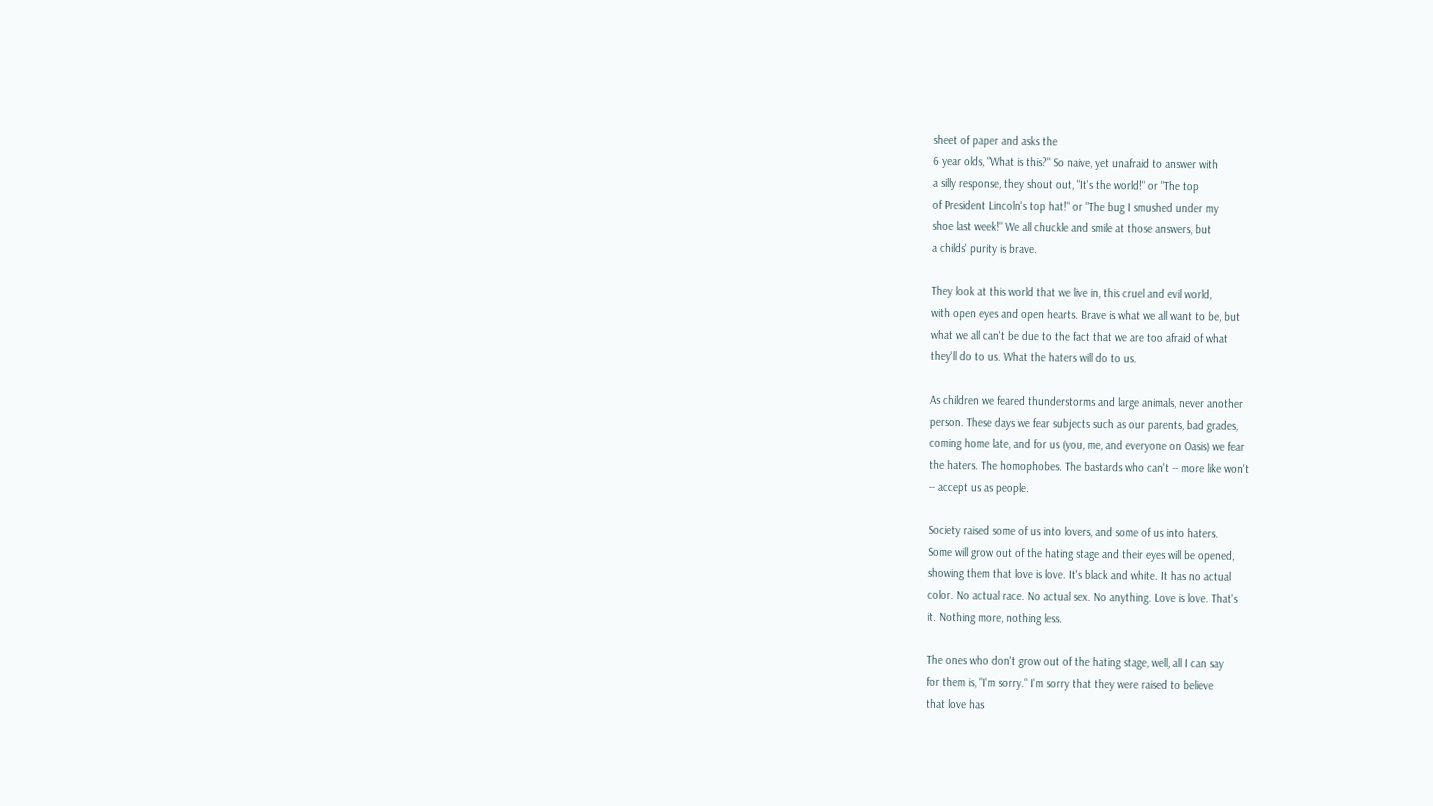sheet of paper and asks the
6 year olds, "What is this?" So naive, yet unafraid to answer with
a silly response, they shout out, "It's the world!" or "The top
of President Lincoln's top hat!" or "The bug I smushed under my
shoe last week!" We all chuckle and smile at those answers, but
a childs' purity is brave.

They look at this world that we live in, this cruel and evil world,
with open eyes and open hearts. Brave is what we all want to be, but
what we all can't be due to the fact that we are too afraid of what
they'll do to us. What the haters will do to us.

As children we feared thunderstorms and large animals, never another
person. These days we fear subjects such as our parents, bad grades,
coming home late, and for us (you, me, and everyone on Oasis) we fear
the haters. The homophobes. The bastards who can't -- more like won't
-- accept us as people.

Society raised some of us into lovers, and some of us into haters.
Some will grow out of the hating stage and their eyes will be opened,
showing them that love is love. It's black and white. It has no actual
color. No actual race. No actual sex. No anything. Love is love. That's
it. Nothing more, nothing less.

The ones who don't grow out of the hating stage, well, all I can say
for them is, "I'm sorry." I'm sorry that they were raised to believe
that love has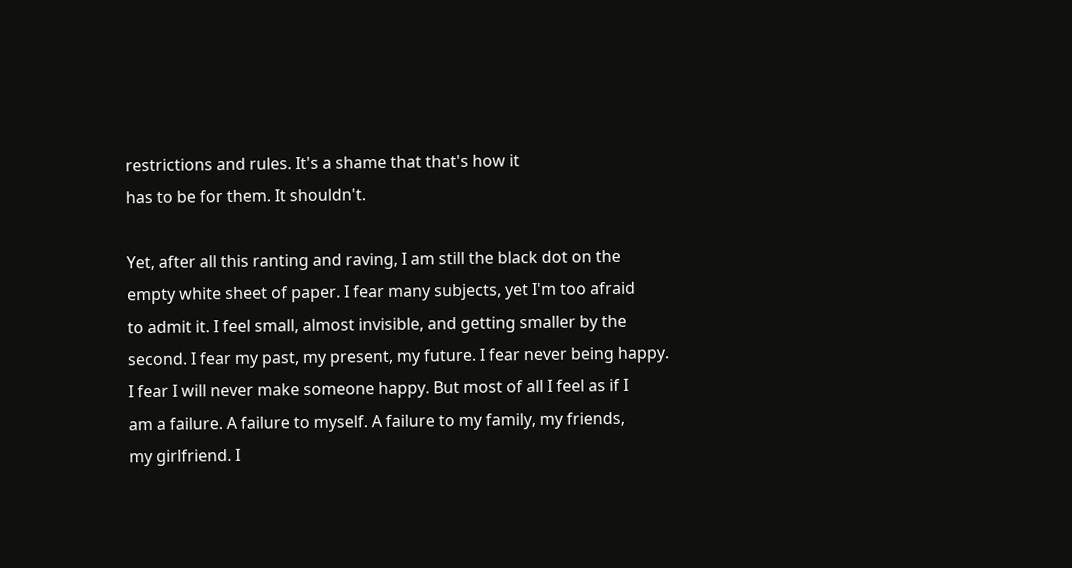restrictions and rules. It's a shame that that's how it
has to be for them. It shouldn't.

Yet, after all this ranting and raving, I am still the black dot on the
empty white sheet of paper. I fear many subjects, yet I'm too afraid
to admit it. I feel small, almost invisible, and getting smaller by the
second. I fear my past, my present, my future. I fear never being happy.
I fear I will never make someone happy. But most of all I feel as if I
am a failure. A failure to myself. A failure to my family, my friends,
my girlfriend. I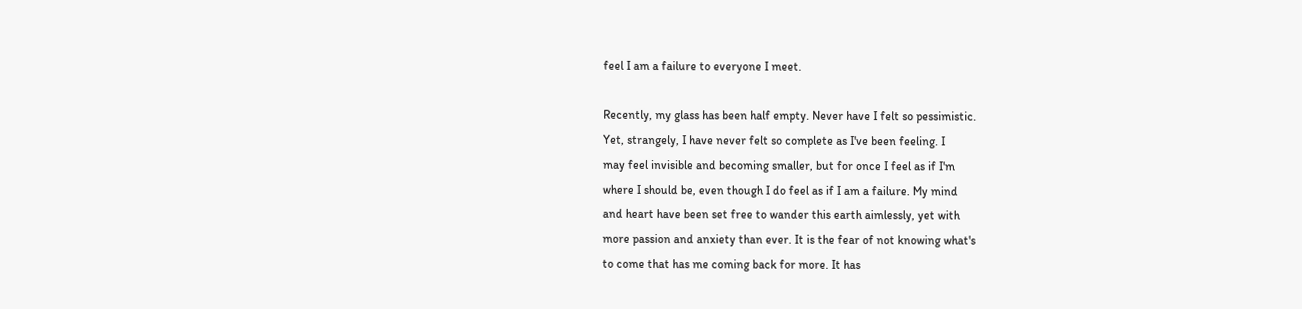feel I am a failure to everyone I meet.

Recently, my glass has been half empty. Never have I felt so pessimistic.
Yet, strangely, I have never felt so complete as I've been feeling. I
may feel invisible and becoming smaller, but for once I feel as if I'm
where I should be, even though I do feel as if I am a failure. My mind
and heart have been set free to wander this earth aimlessly, yet with
more passion and anxiety than ever. It is the fear of not knowing what's
to come that has me coming back for more. It has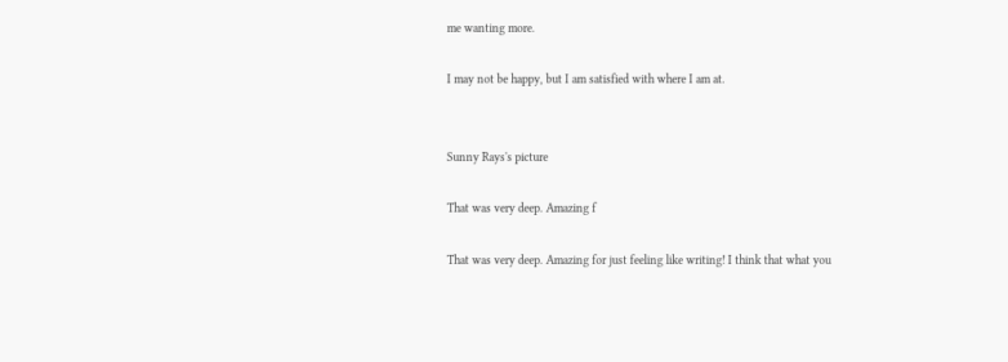me wanting more.

I may not be happy, but I am satisfied with where I am at.


Sunny Rays's picture

That was very deep. Amazing f

That was very deep. Amazing for just feeling like writing! I think that what you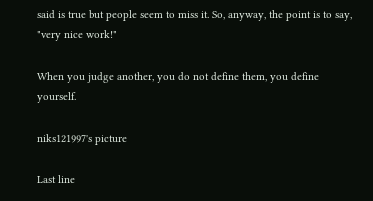said is true but people seem to miss it. So, anyway, the point is to say, "very nice work!"

When you judge another, you do not define them, you define yourself.

niks121997's picture

Last line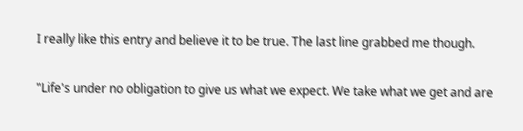I really like this entry and believe it to be true. The last line grabbed me though.

"Life's under no obligation to give us what we expect. We take what we get and are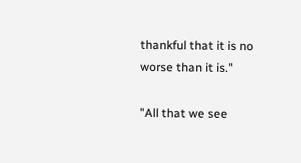thankful that it is no worse than it is."

"All that we see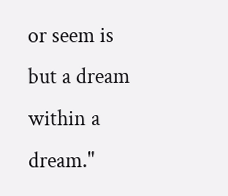or seem is but a dream within a dream."